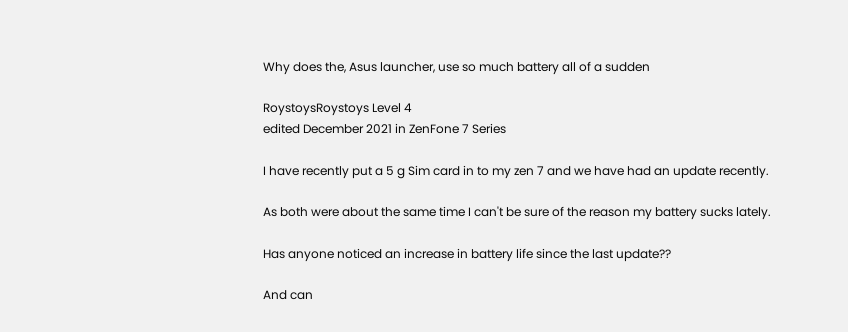Why does the, Asus launcher, use so much battery all of a sudden

RoystoysRoystoys Level 4
edited December 2021 in ZenFone 7 Series

I have recently put a 5 g Sim card in to my zen 7 and we have had an update recently.

As both were about the same time I can't be sure of the reason my battery sucks lately.

Has anyone noticed an increase in battery life since the last update??

And can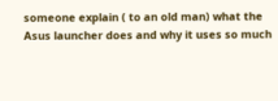someone explain ( to an old man) what the Asus launcher does and why it uses so much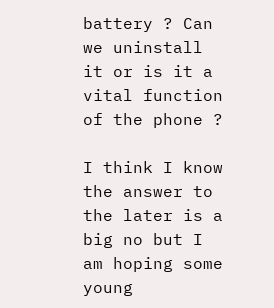battery ? Can we uninstall it or is it a vital function of the phone ?

I think I know the answer to the later is a big no but I am hoping some young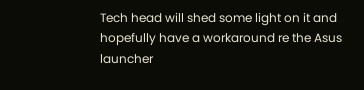Tech head will shed some light on it and hopefully have a workaround re the Asus launcher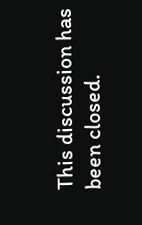This discussion has been closed.